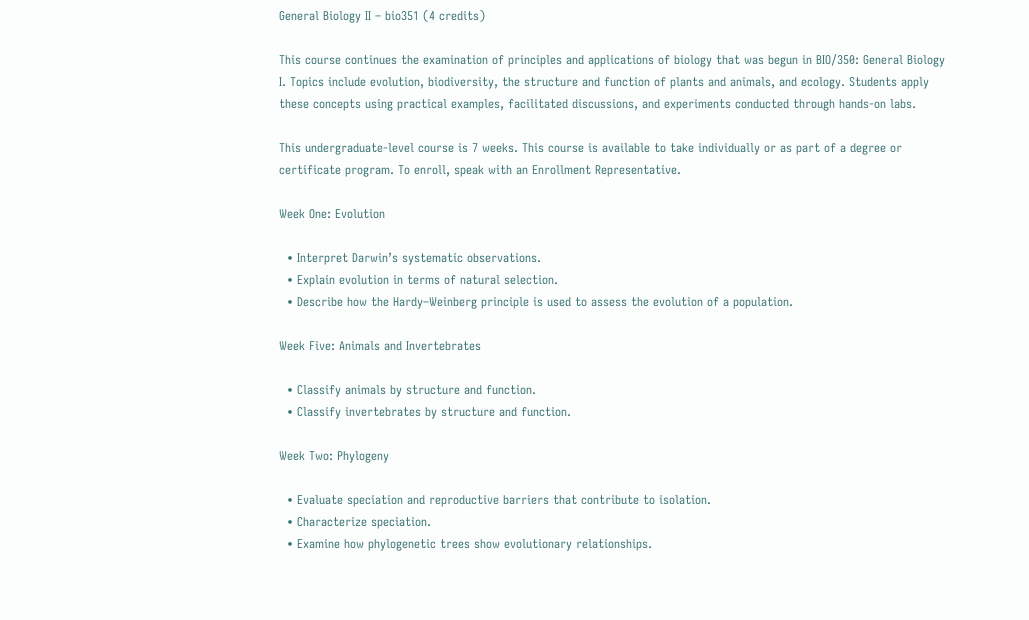General Biology II – bio351 (4 credits)

This course continues the examination of principles and applications of biology that was begun in BIO/350: General Biology I. Topics include evolution, biodiversity, the structure and function of plants and animals, and ecology. Students apply these concepts using practical examples, facilitated discussions, and experiments conducted through hands-on labs.

This undergraduate-level course is 7 weeks. This course is available to take individually or as part of a degree or certificate program. To enroll, speak with an Enrollment Representative.

Week One: Evolution

  • Interpret Darwin’s systematic observations.
  • Explain evolution in terms of natural selection.
  • Describe how the Hardy–Weinberg principle is used to assess the evolution of a population.

Week Five: Animals and Invertebrates

  • Classify animals by structure and function.
  • Classify invertebrates by structure and function.

Week Two: Phylogeny

  • Evaluate speciation and reproductive barriers that contribute to isolation.
  • Characterize speciation.
  • Examine how phylogenetic trees show evolutionary relationships.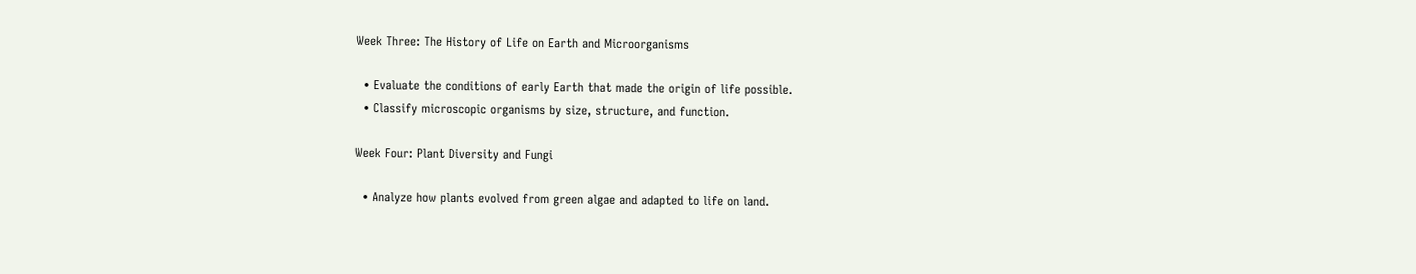Week Three: The History of Life on Earth and Microorganisms

  • Evaluate the conditions of early Earth that made the origin of life possible.
  • Classify microscopic organisms by size, structure, and function.

Week Four: Plant Diversity and Fungi

  • Analyze how plants evolved from green algae and adapted to life on land.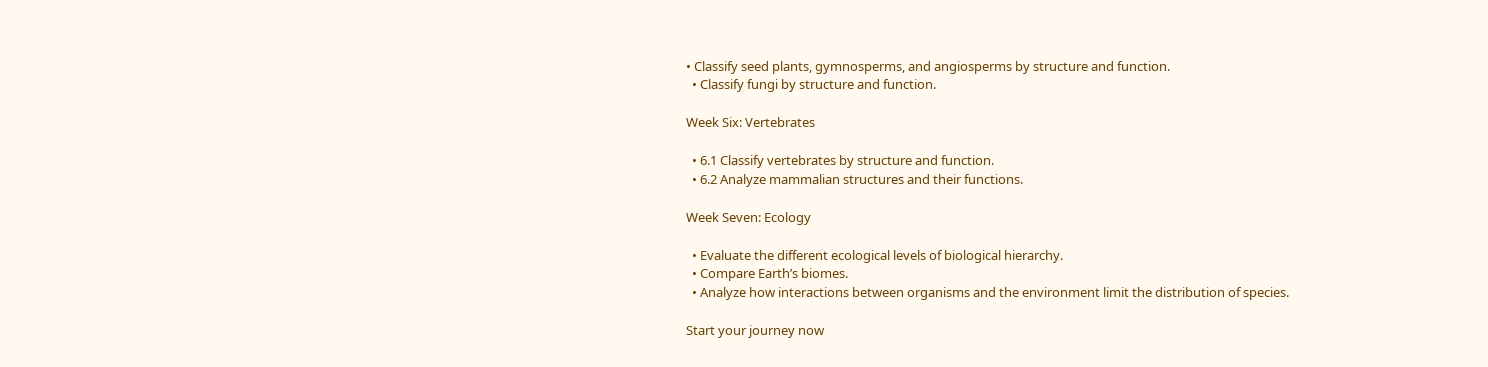• Classify seed plants, gymnosperms, and angiosperms by structure and function.
  • Classify fungi by structure and function.

Week Six: Vertebrates

  • 6.1 Classify vertebrates by structure and function.
  • 6.2 Analyze mammalian structures and their functions.

Week Seven: Ecology

  • Evaluate the different ecological levels of biological hierarchy.
  • Compare Earth’s biomes.
  • Analyze how interactions between organisms and the environment limit the distribution of species.

Start your journey now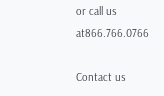or call us at866.766.0766

Contact us